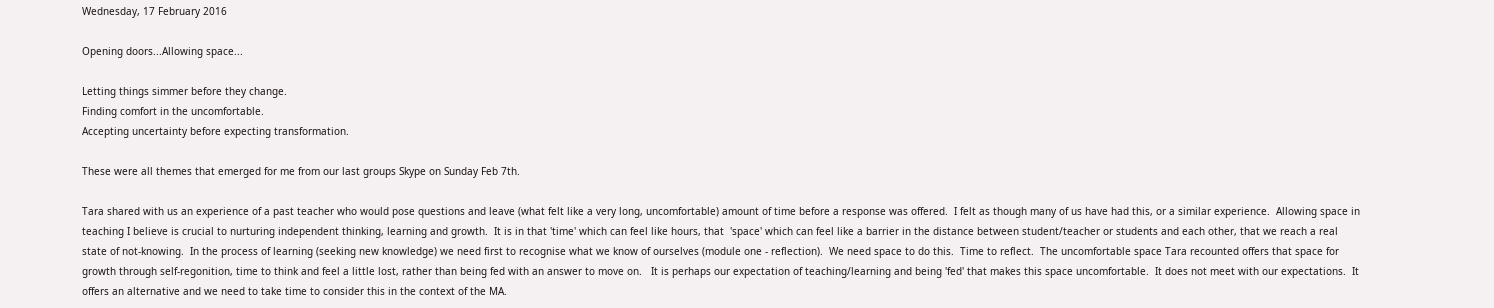Wednesday, 17 February 2016

Opening doors...Allowing space...

Letting things simmer before they change.
Finding comfort in the uncomfortable.
Accepting uncertainty before expecting transformation.

These were all themes that emerged for me from our last groups Skype on Sunday Feb 7th.

Tara shared with us an experience of a past teacher who would pose questions and leave (what felt like a very long, uncomfortable) amount of time before a response was offered.  I felt as though many of us have had this, or a similar experience.  Allowing space in teaching I believe is crucial to nurturing independent thinking, learning and growth.  It is in that 'time' which can feel like hours, that  'space' which can feel like a barrier in the distance between student/teacher or students and each other, that we reach a real state of not-knowing.  In the process of learning (seeking new knowledge) we need first to recognise what we know of ourselves (module one - reflection).  We need space to do this.  Time to reflect.  The uncomfortable space Tara recounted offers that space for growth through self-regonition, time to think and feel a little lost, rather than being fed with an answer to move on.   It is perhaps our expectation of teaching/learning and being 'fed' that makes this space uncomfortable.  It does not meet with our expectations.  It offers an alternative and we need to take time to consider this in the context of the MA.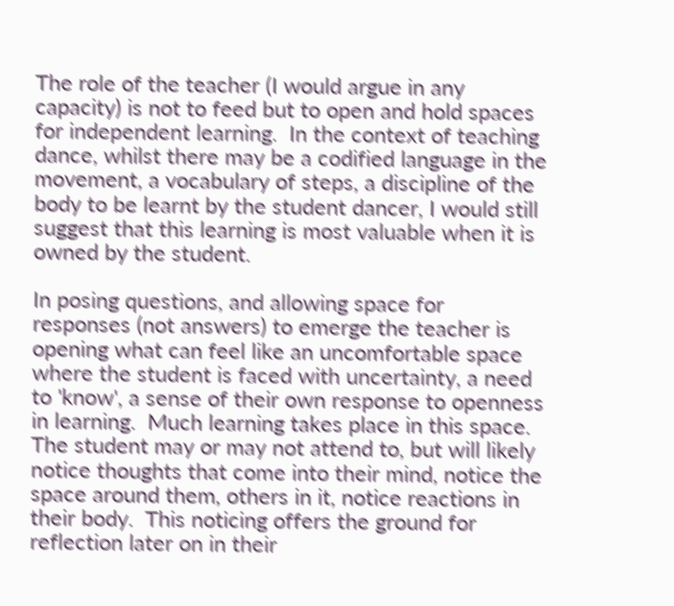The role of the teacher (I would argue in any capacity) is not to feed but to open and hold spaces for independent learning.  In the context of teaching dance, whilst there may be a codified language in the movement, a vocabulary of steps, a discipline of the body to be learnt by the student dancer, I would still suggest that this learning is most valuable when it is owned by the student.

In posing questions, and allowing space for responses (not answers) to emerge the teacher is opening what can feel like an uncomfortable space where the student is faced with uncertainty, a need to 'know', a sense of their own response to openness in learning.  Much learning takes place in this space.  The student may or may not attend to, but will likely notice thoughts that come into their mind, notice the space around them, others in it, notice reactions in their body.  This noticing offers the ground for reflection later on in their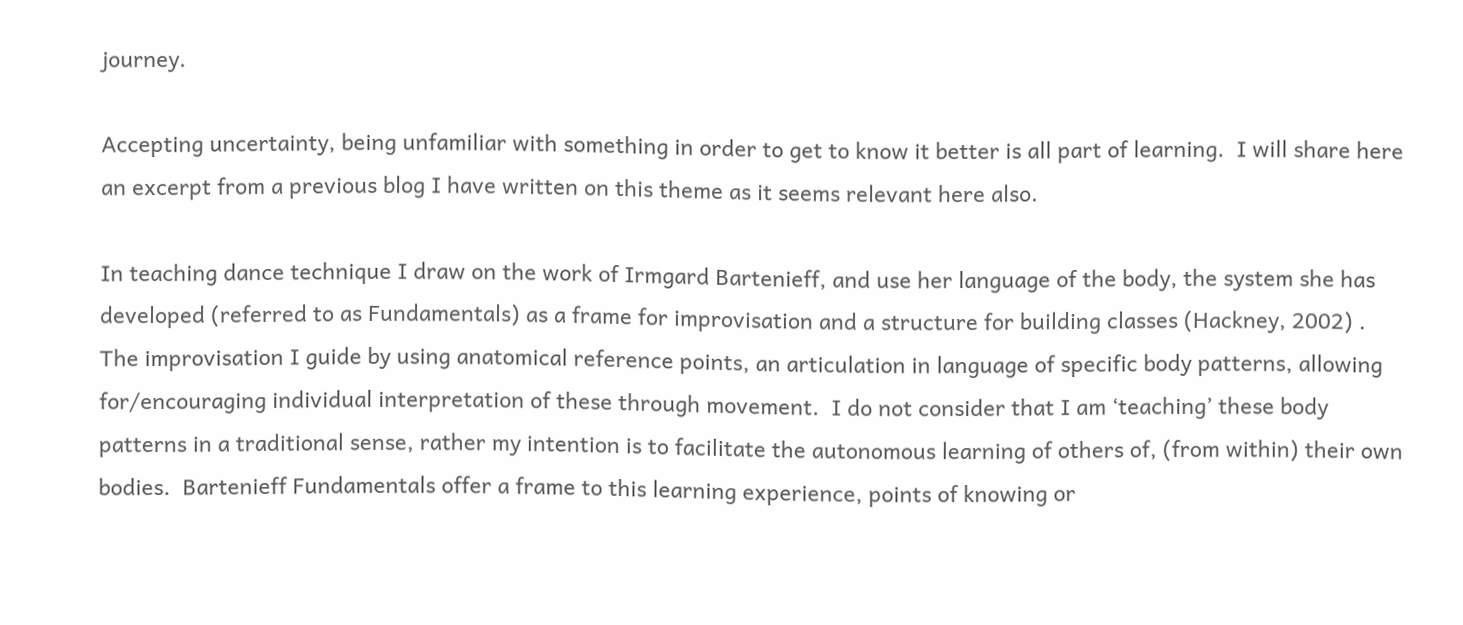journey.

Accepting uncertainty, being unfamiliar with something in order to get to know it better is all part of learning.  I will share here an excerpt from a previous blog I have written on this theme as it seems relevant here also.

In teaching dance technique I draw on the work of Irmgard Bartenieff, and use her language of the body, the system she has developed (referred to as Fundamentals) as a frame for improvisation and a structure for building classes (Hackney, 2002) .  The improvisation I guide by using anatomical reference points, an articulation in language of specific body patterns, allowing for/encouraging individual interpretation of these through movement.  I do not consider that I am ‘teaching’ these body patterns in a traditional sense, rather my intention is to facilitate the autonomous learning of others of, (from within) their own bodies.  Bartenieff Fundamentals offer a frame to this learning experience, points of knowing or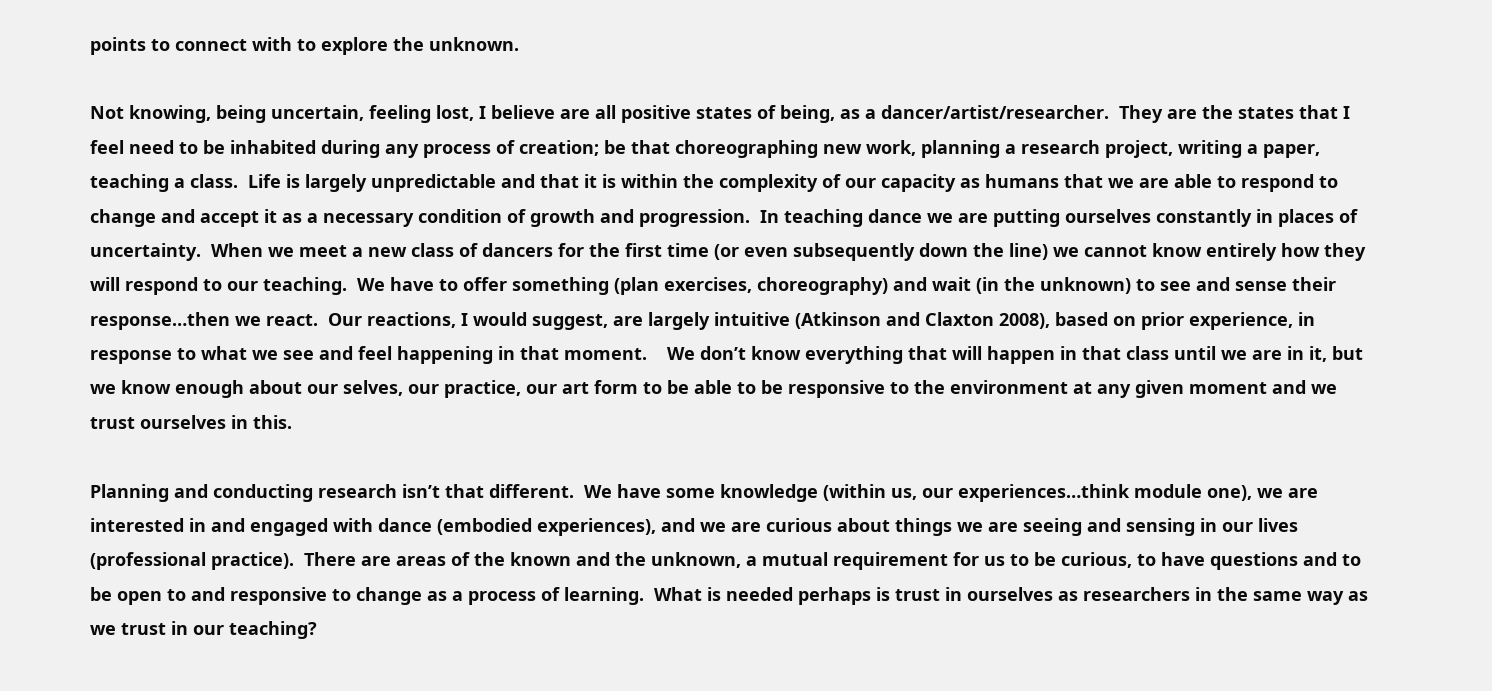points to connect with to explore the unknown.

Not knowing, being uncertain, feeling lost, I believe are all positive states of being, as a dancer/artist/researcher.  They are the states that I feel need to be inhabited during any process of creation; be that choreographing new work, planning a research project, writing a paper, teaching a class.  Life is largely unpredictable and that it is within the complexity of our capacity as humans that we are able to respond to change and accept it as a necessary condition of growth and progression.  In teaching dance we are putting ourselves constantly in places of uncertainty.  When we meet a new class of dancers for the first time (or even subsequently down the line) we cannot know entirely how they will respond to our teaching.  We have to offer something (plan exercises, choreography) and wait (in the unknown) to see and sense their response…then we react.  Our reactions, I would suggest, are largely intuitive (Atkinson and Claxton 2008), based on prior experience, in response to what we see and feel happening in that moment.    We don’t know everything that will happen in that class until we are in it, but we know enough about our selves, our practice, our art form to be able to be responsive to the environment at any given moment and we trust ourselves in this.

Planning and conducting research isn’t that different.  We have some knowledge (within us, our experiences…think module one), we are interested in and engaged with dance (embodied experiences), and we are curious about things we are seeing and sensing in our lives (professional practice).  There are areas of the known and the unknown, a mutual requirement for us to be curious, to have questions and to be open to and responsive to change as a process of learning.  What is needed perhaps is trust in ourselves as researchers in the same way as we trust in our teaching?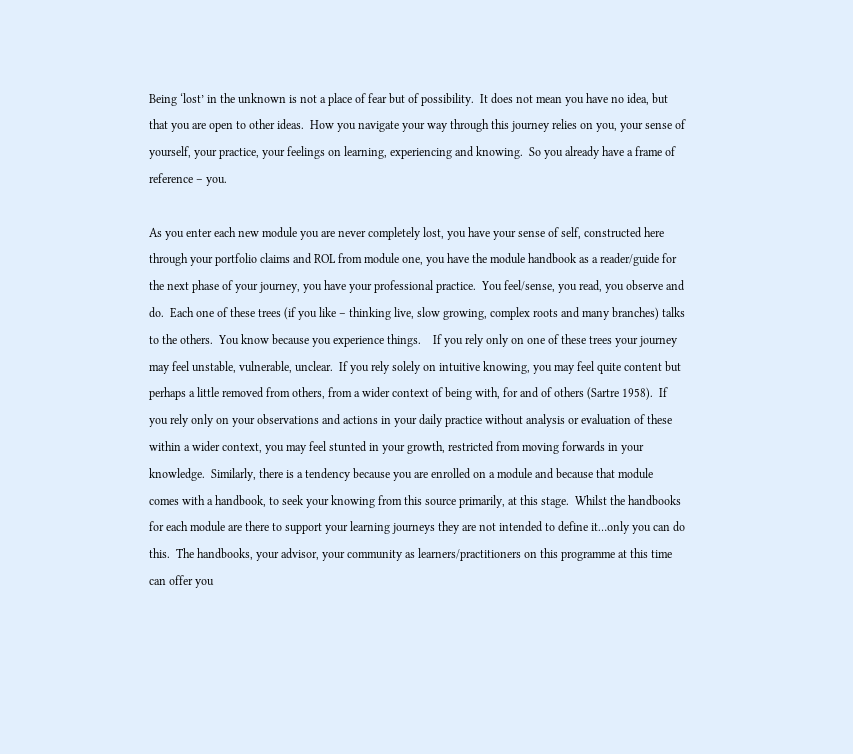Being ‘lost’ in the unknown is not a place of fear but of possibility.  It does not mean you have no idea, but that you are open to other ideas.  How you navigate your way through this journey relies on you, your sense of yourself, your practice, your feelings on learning, experiencing and knowing.  So you already have a frame of reference – you.

As you enter each new module you are never completely lost, you have your sense of self, constructed here through your portfolio claims and ROL from module one, you have the module handbook as a reader/guide for the next phase of your journey, you have your professional practice.  You feel/sense, you read, you observe and do.  Each one of these trees (if you like – thinking live, slow growing, complex roots and many branches) talks to the others.  You know because you experience things.    If you rely only on one of these trees your journey may feel unstable, vulnerable, unclear.  If you rely solely on intuitive knowing, you may feel quite content but perhaps a little removed from others, from a wider context of being with, for and of others (Sartre 1958).  If you rely only on your observations and actions in your daily practice without analysis or evaluation of these within a wider context, you may feel stunted in your growth, restricted from moving forwards in your knowledge.  Similarly, there is a tendency because you are enrolled on a module and because that module comes with a handbook, to seek your knowing from this source primarily, at this stage.  Whilst the handbooks for each module are there to support your learning journeys they are not intended to define it…only you can do this.  The handbooks, your advisor, your community as learners/practitioners on this programme at this time can offer you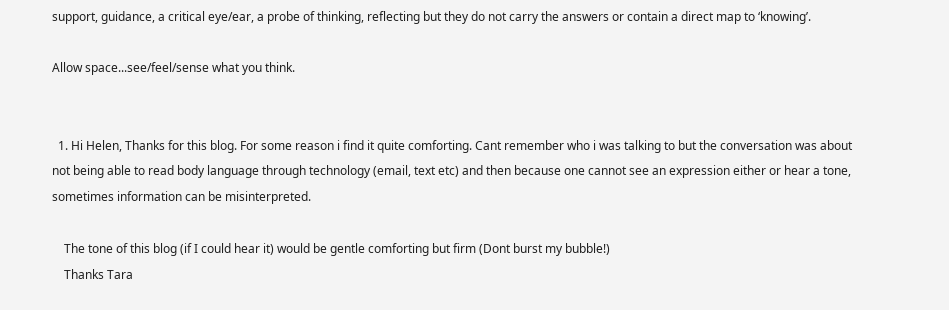support, guidance, a critical eye/ear, a probe of thinking, reflecting but they do not carry the answers or contain a direct map to ‘knowing’.

Allow space...see/feel/sense what you think.


  1. Hi Helen, Thanks for this blog. For some reason i find it quite comforting. Cant remember who i was talking to but the conversation was about not being able to read body language through technology (email, text etc) and then because one cannot see an expression either or hear a tone, sometimes information can be misinterpreted.

    The tone of this blog (if I could hear it) would be gentle comforting but firm (Dont burst my bubble!)
    Thanks Tara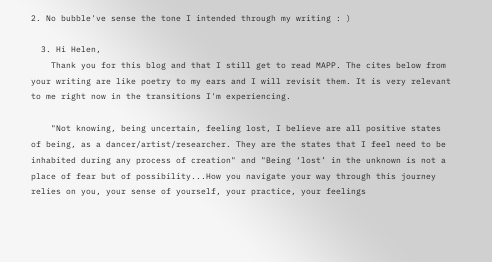2. No bubble've sense the tone I intended through my writing : )

  3. Hi Helen,
    Thank you for this blog and that I still get to read MAPP. The cites below from your writing are like poetry to my ears and I will revisit them. It is very relevant to me right now in the transitions I'm experiencing.

    "Not knowing, being uncertain, feeling lost, I believe are all positive states of being, as a dancer/artist/researcher. They are the states that I feel need to be inhabited during any process of creation" and "Being ‘lost’ in the unknown is not a place of fear but of possibility...How you navigate your way through this journey relies on you, your sense of yourself, your practice, your feelings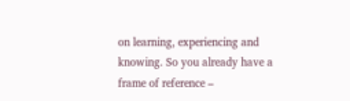on learning, experiencing and knowing. So you already have a frame of reference –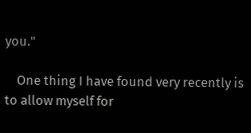you."

    One thing I have found very recently is to allow myself for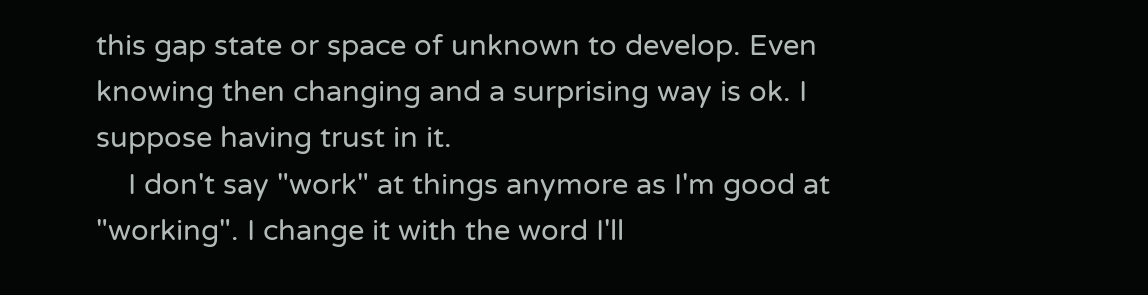this gap state or space of unknown to develop. Even knowing then changing and a surprising way is ok. I suppose having trust in it.
    I don't say "work" at things anymore as I'm good at "working". I change it with the word I'll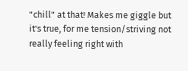"chill" at that! Makes me giggle but it's true, for me tension/striving not really feeling right with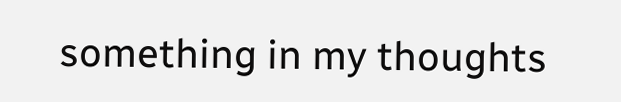something in my thoughts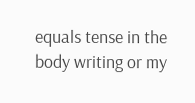equals tense in the body writing or my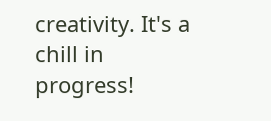creativity. It's a chill in progress!